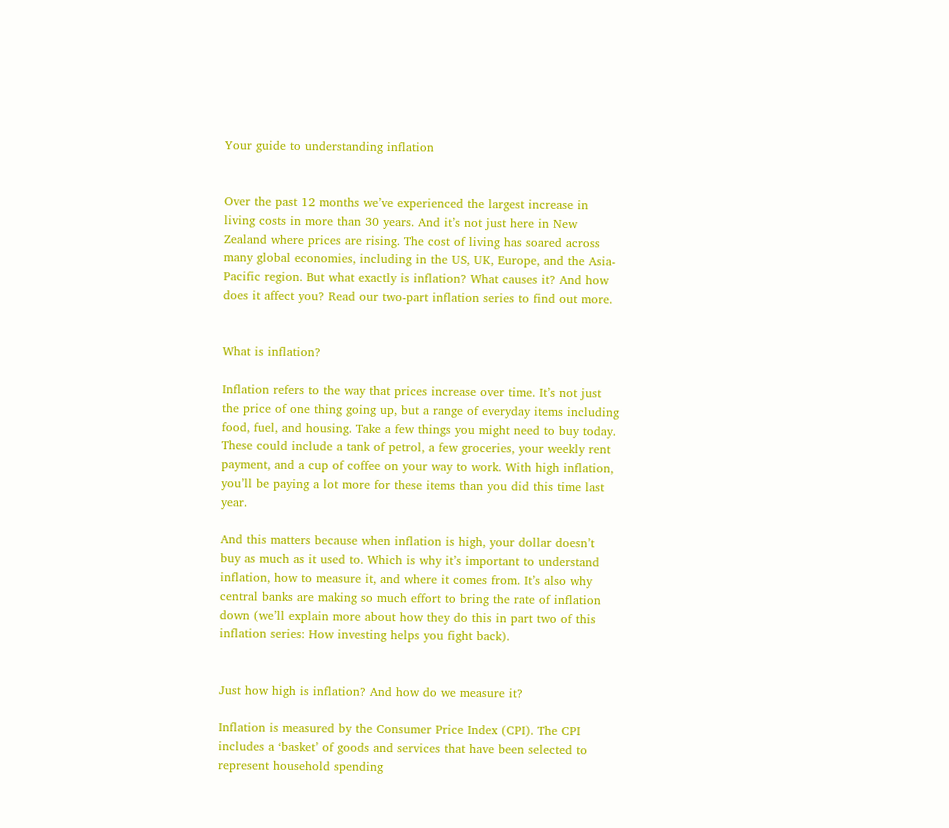Your guide to understanding inflation


Over the past 12 months we’ve experienced the largest increase in living costs in more than 30 years. And it’s not just here in New Zealand where prices are rising. The cost of living has soared across many global economies, including in the US, UK, Europe, and the Asia-Pacific region. But what exactly is inflation? What causes it? And how does it affect you? Read our two-part inflation series to find out more.


What is inflation?

Inflation refers to the way that prices increase over time. It’s not just the price of one thing going up, but a range of everyday items including food, fuel, and housing. Take a few things you might need to buy today. These could include a tank of petrol, a few groceries, your weekly rent payment, and a cup of coffee on your way to work. With high inflation, you’ll be paying a lot more for these items than you did this time last year.

And this matters because when inflation is high, your dollar doesn’t buy as much as it used to. Which is why it’s important to understand inflation, how to measure it, and where it comes from. It’s also why central banks are making so much effort to bring the rate of inflation down (we’ll explain more about how they do this in part two of this inflation series: How investing helps you fight back).


Just how high is inflation? And how do we measure it?

Inflation is measured by the Consumer Price Index (CPI). The CPI includes a ‘basket’ of goods and services that have been selected to represent household spending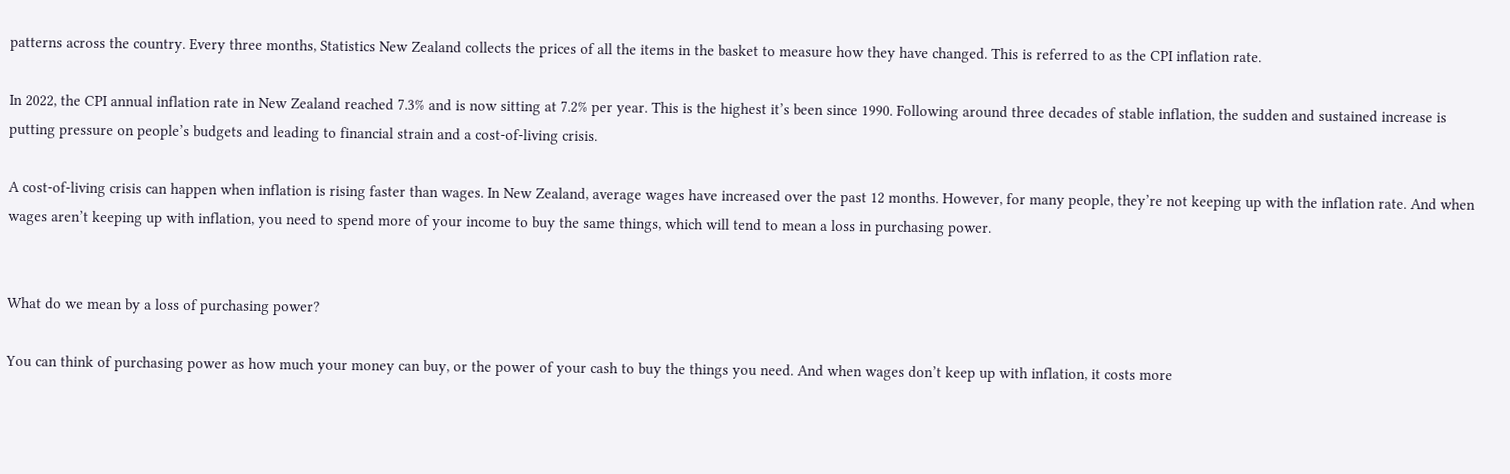patterns across the country. Every three months, Statistics New Zealand collects the prices of all the items in the basket to measure how they have changed. This is referred to as the CPI inflation rate.

In 2022, the CPI annual inflation rate in New Zealand reached 7.3% and is now sitting at 7.2% per year. This is the highest it’s been since 1990. Following around three decades of stable inflation, the sudden and sustained increase is putting pressure on people’s budgets and leading to financial strain and a cost-of-living crisis.

A cost-of-living crisis can happen when inflation is rising faster than wages. In New Zealand, average wages have increased over the past 12 months. However, for many people, they’re not keeping up with the inflation rate. And when wages aren’t keeping up with inflation, you need to spend more of your income to buy the same things, which will tend to mean a loss in purchasing power.


What do we mean by a loss of purchasing power?

You can think of purchasing power as how much your money can buy, or the power of your cash to buy the things you need. And when wages don’t keep up with inflation, it costs more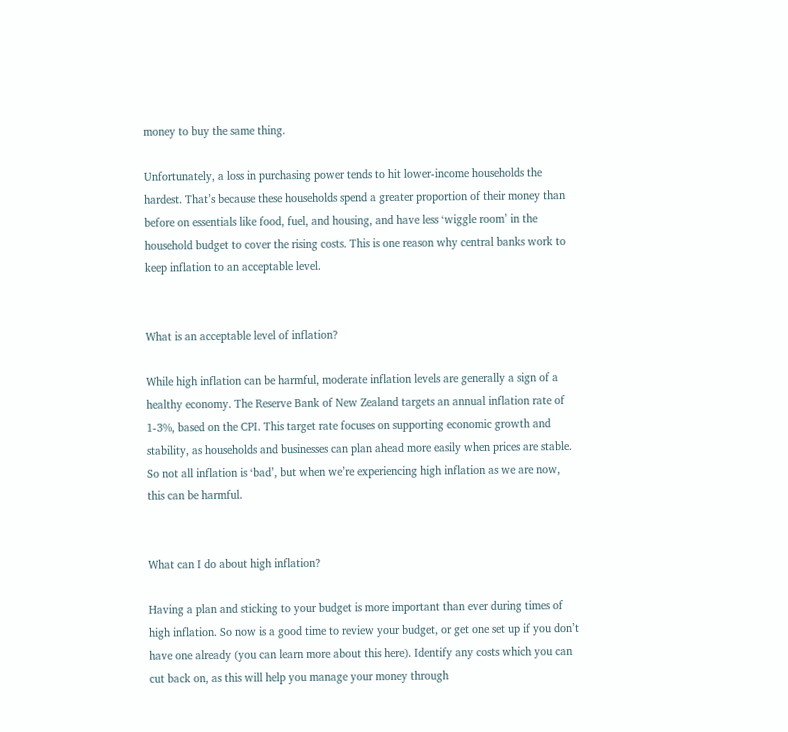money to buy the same thing.

Unfortunately, a loss in purchasing power tends to hit lower-income households the hardest. That’s because these households spend a greater proportion of their money than before on essentials like food, fuel, and housing, and have less ‘wiggle room’ in the household budget to cover the rising costs. This is one reason why central banks work to keep inflation to an acceptable level.


What is an acceptable level of inflation?

While high inflation can be harmful, moderate inflation levels are generally a sign of a healthy economy. The Reserve Bank of New Zealand targets an annual inflation rate of 1-3%, based on the CPI. This target rate focuses on supporting economic growth and stability, as households and businesses can plan ahead more easily when prices are stable. So not all inflation is ‘bad’, but when we’re experiencing high inflation as we are now, this can be harmful.


What can I do about high inflation?

Having a plan and sticking to your budget is more important than ever during times of high inflation. So now is a good time to review your budget, or get one set up if you don’t have one already (you can learn more about this here). Identify any costs which you can cut back on, as this will help you manage your money through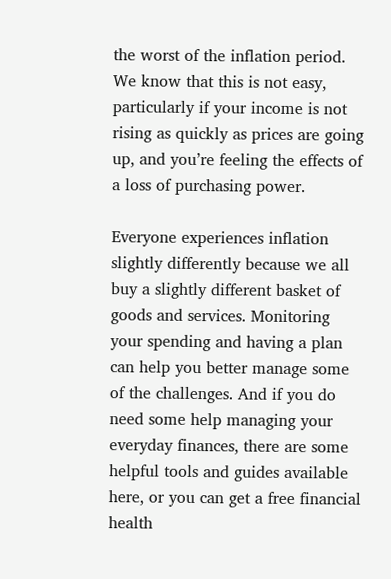the worst of the inflation period. We know that this is not easy, particularly if your income is not rising as quickly as prices are going up, and you’re feeling the effects of a loss of purchasing power.

Everyone experiences inflation slightly differently because we all buy a slightly different basket of goods and services. Monitoring your spending and having a plan can help you better manage some of the challenges. And if you do need some help managing your everyday finances, there are some helpful tools and guides available here, or you can get a free financial health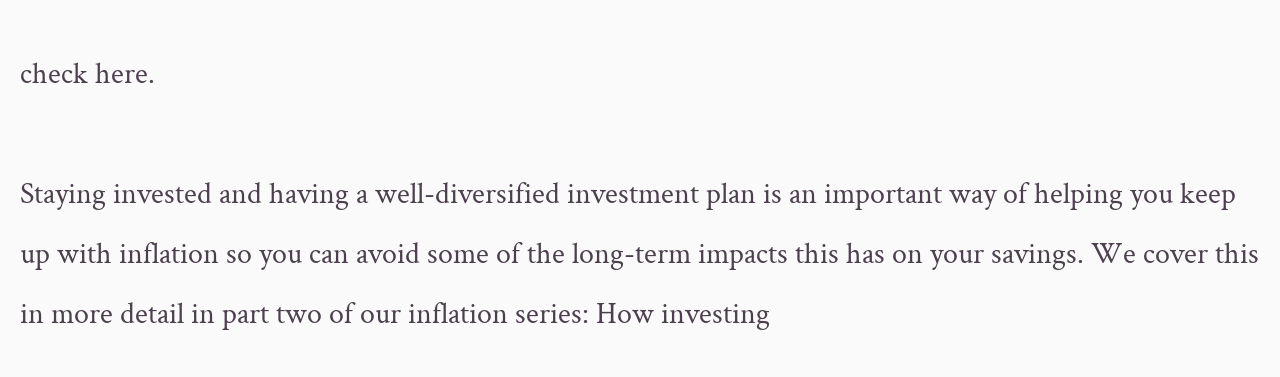check here.

Staying invested and having a well-diversified investment plan is an important way of helping you keep up with inflation so you can avoid some of the long-term impacts this has on your savings. We cover this in more detail in part two of our inflation series: How investing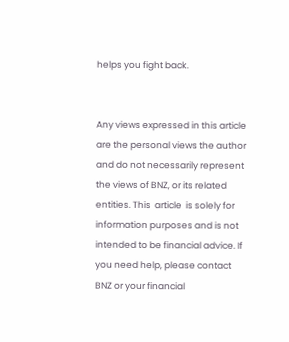helps you fight back.


Any views expressed in this article are the personal views the author and do not necessarily represent the views of BNZ, or its related entities. This  article  is solely for information purposes and is not intended to be financial advice. If you need help, please contact BNZ or your financial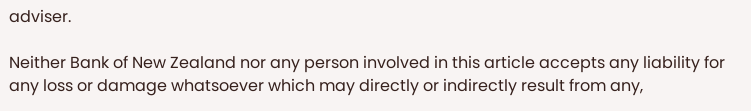adviser.

Neither Bank of New Zealand nor any person involved in this article accepts any liability for any loss or damage whatsoever which may directly or indirectly result from any,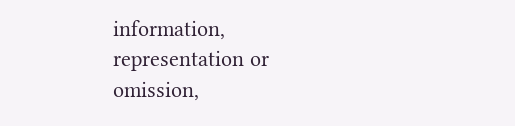information, representation or omission,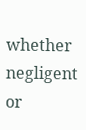whether negligent or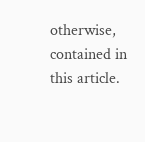otherwise, contained in this article.